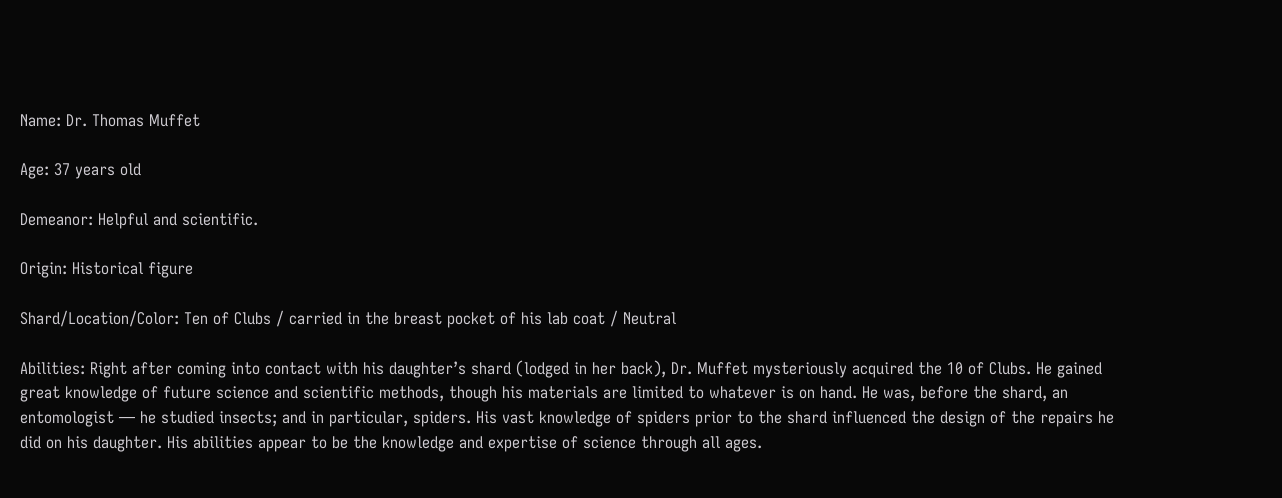Name: Dr. Thomas Muffet

Age: 37 years old

Demeanor: Helpful and scientific.

Origin: Historical figure

Shard/Location/Color: Ten of Clubs / carried in the breast pocket of his lab coat / Neutral

Abilities: Right after coming into contact with his daughter’s shard (lodged in her back), Dr. Muffet mysteriously acquired the 10 of Clubs. He gained great knowledge of future science and scientific methods, though his materials are limited to whatever is on hand. He was, before the shard, an entomologist — he studied insects; and in particular, spiders. His vast knowledge of spiders prior to the shard influenced the design of the repairs he did on his daughter. His abilities appear to be the knowledge and expertise of science through all ages.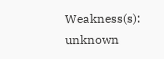Weakness(s): unknown